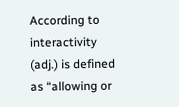According to interactivity (adj.) is defined as “allowing or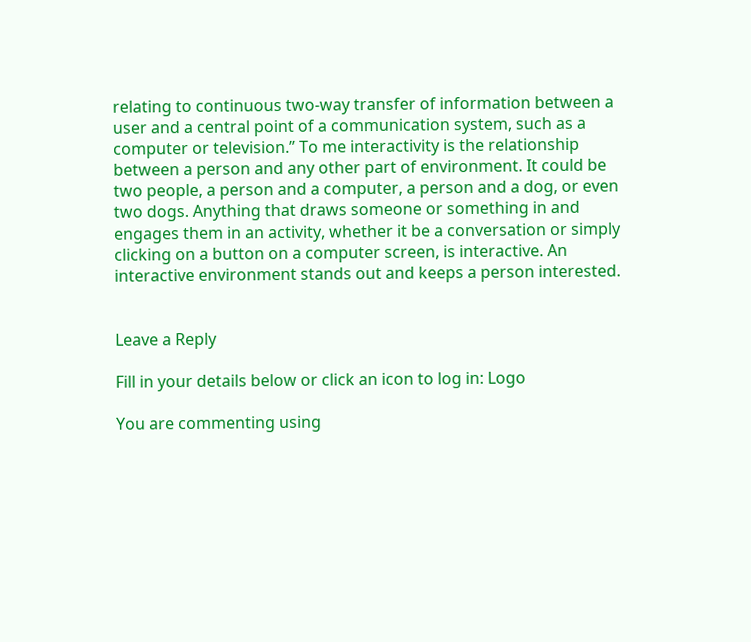relating to continuous two-way transfer of information between a user and a central point of a communication system, such as a computer or television.” To me interactivity is the relationship between a person and any other part of environment. It could be two people, a person and a computer, a person and a dog, or even two dogs. Anything that draws someone or something in and engages them in an activity, whether it be a conversation or simply clicking on a button on a computer screen, is interactive. An interactive environment stands out and keeps a person interested.


Leave a Reply

Fill in your details below or click an icon to log in: Logo

You are commenting using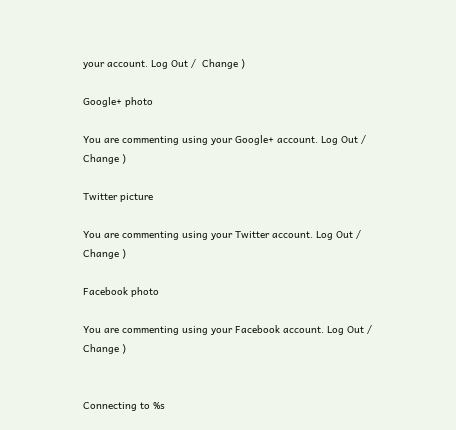your account. Log Out /  Change )

Google+ photo

You are commenting using your Google+ account. Log Out /  Change )

Twitter picture

You are commenting using your Twitter account. Log Out /  Change )

Facebook photo

You are commenting using your Facebook account. Log Out /  Change )


Connecting to %s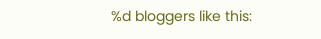%d bloggers like this: